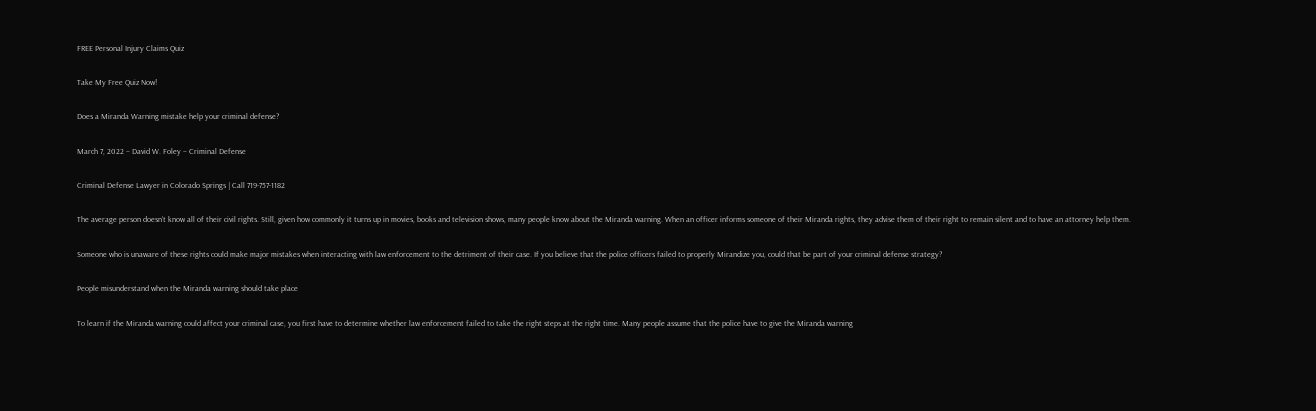FREE Personal Injury Claims Quiz

Take My Free Quiz Now!

Does a Miranda Warning mistake help your criminal defense?

March 7, 2022 – David W. Foley – Criminal Defense

Criminal Defense Lawyer in Colorado Springs | Call 719-757-1182

The average person doesn’t know all of their civil rights. Still, given how commonly it turns up in movies, books and television shows, many people know about the Miranda warning. When an officer informs someone of their Miranda rights, they advise them of their right to remain silent and to have an attorney help them.

Someone who is unaware of these rights could make major mistakes when interacting with law enforcement to the detriment of their case. If you believe that the police officers failed to properly Mirandize you, could that be part of your criminal defense strategy?

People misunderstand when the Miranda warning should take place

To learn if the Miranda warning could affect your criminal case, you first have to determine whether law enforcement failed to take the right steps at the right time. Many people assume that the police have to give the Miranda warning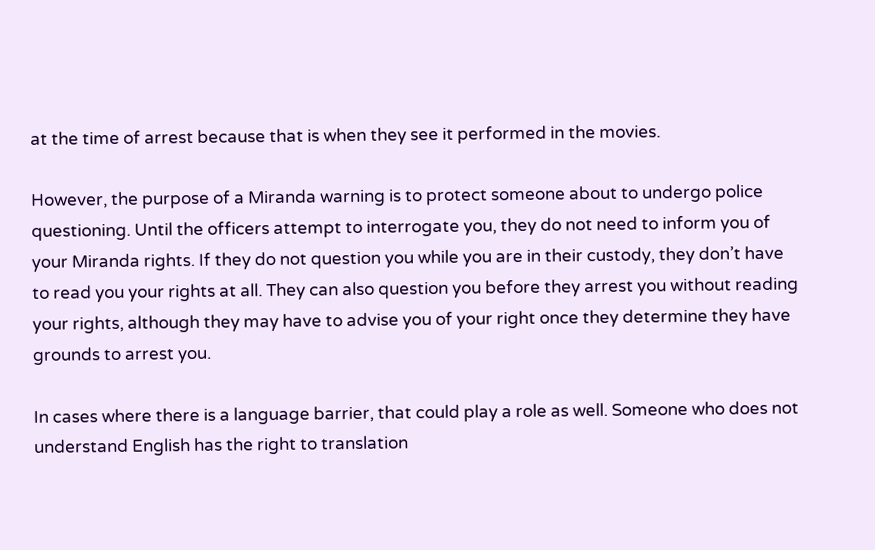at the time of arrest because that is when they see it performed in the movies.

However, the purpose of a Miranda warning is to protect someone about to undergo police questioning. Until the officers attempt to interrogate you, they do not need to inform you of your Miranda rights. If they do not question you while you are in their custody, they don’t have to read you your rights at all. They can also question you before they arrest you without reading your rights, although they may have to advise you of your right once they determine they have grounds to arrest you.

In cases where there is a language barrier, that could play a role as well. Someone who does not understand English has the right to translation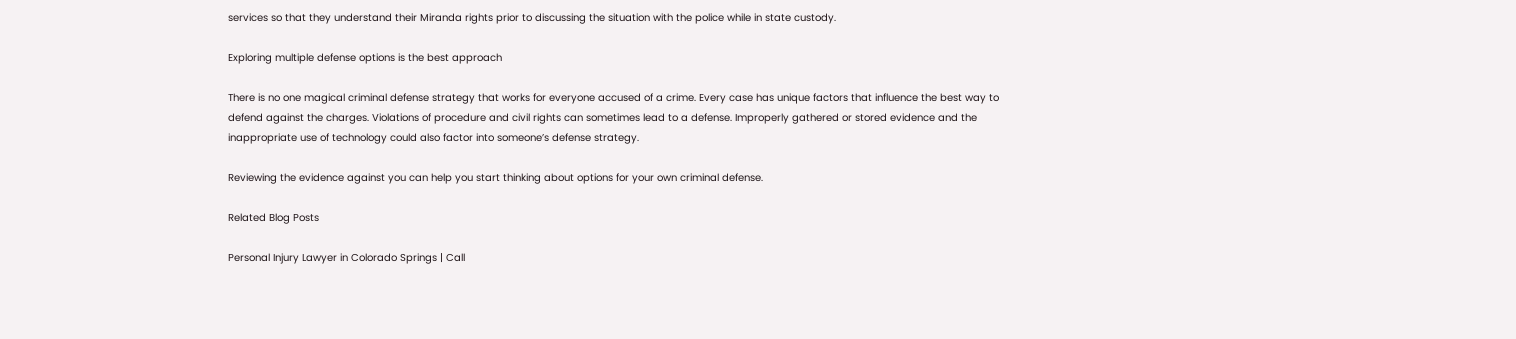services so that they understand their Miranda rights prior to discussing the situation with the police while in state custody.

Exploring multiple defense options is the best approach

There is no one magical criminal defense strategy that works for everyone accused of a crime. Every case has unique factors that influence the best way to defend against the charges. Violations of procedure and civil rights can sometimes lead to a defense. Improperly gathered or stored evidence and the inappropriate use of technology could also factor into someone’s defense strategy.

Reviewing the evidence against you can help you start thinking about options for your own criminal defense.

Related Blog Posts

Personal Injury Lawyer in Colorado Springs | Call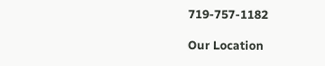719-757-1182

Our Location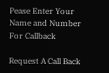Pease Enter Your Name and Number For Callback

Request A Call Back